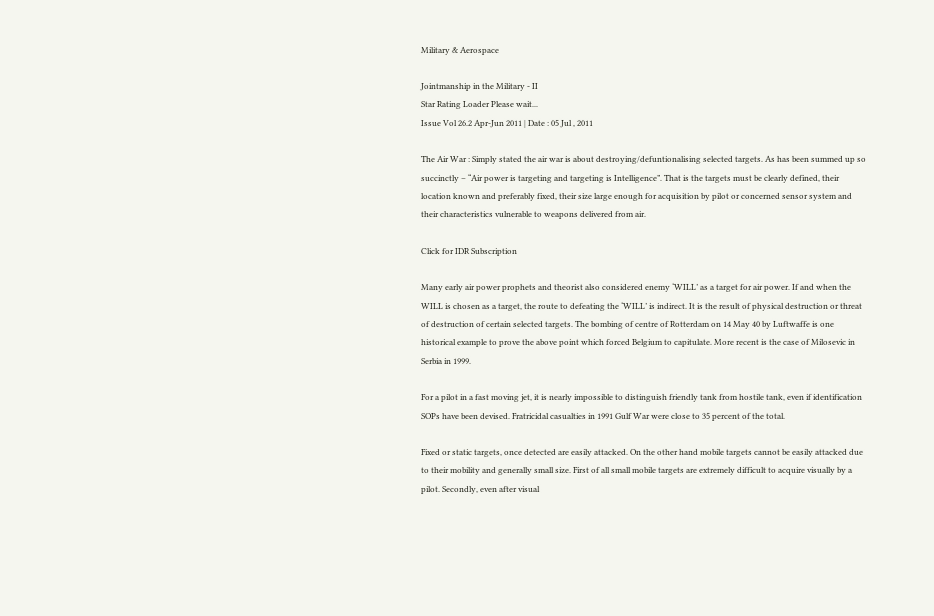Military & Aerospace

Jointmanship in the Military - II
Star Rating Loader Please wait...
Issue Vol 26.2 Apr-Jun 2011 | Date : 05 Jul , 2011

The Air War : Simply stated the air war is about destroying/defuntionalising selected targets. As has been summed up so succinctly – “Air power is targeting and targeting is Intelligence”. That is the targets must be clearly defined, their location known and preferably fixed, their size large enough for acquisition by pilot or concerned sensor system and their characteristics vulnerable to weapons delivered from air.

Click for IDR Subscription

Many early air power prophets and theorist also considered enemy ‘WILL’ as a target for air power. If and when the WILL is chosen as a target, the route to defeating the ‘WILL’ is indirect. It is the result of physical destruction or threat of destruction of certain selected targets. The bombing of centre of Rotterdam on 14 May 40 by Luftwaffe is one historical example to prove the above point which forced Belgium to capitulate. More recent is the case of Milosevic in Serbia in 1999.

For a pilot in a fast moving jet, it is nearly impossible to distinguish friendly tank from hostile tank, even if identification SOPs have been devised. Fratricidal casualties in 1991 Gulf War were close to 35 percent of the total.

Fixed or static targets, once detected are easily attacked. On the other hand mobile targets cannot be easily attacked due to their mobility and generally small size. First of all small mobile targets are extremely difficult to acquire visually by a pilot. Secondly, even after visual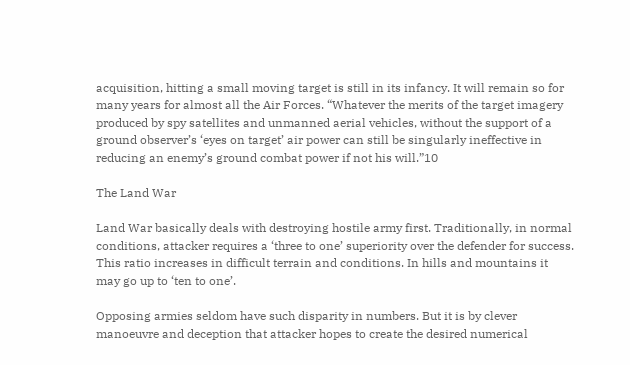acquisition, hitting a small moving target is still in its infancy. It will remain so for many years for almost all the Air Forces. “Whatever the merits of the target imagery produced by spy satellites and unmanned aerial vehicles, without the support of a ground observer’s ‘eyes on target’ air power can still be singularly ineffective in reducing an enemy’s ground combat power if not his will.”10

The Land War

Land War basically deals with destroying hostile army first. Traditionally, in normal conditions, attacker requires a ‘three to one’ superiority over the defender for success. This ratio increases in difficult terrain and conditions. In hills and mountains it may go up to ‘ten to one’.

Opposing armies seldom have such disparity in numbers. But it is by clever manoeuvre and deception that attacker hopes to create the desired numerical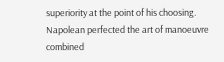superiority at the point of his choosing. Napolean perfected the art of manoeuvre combined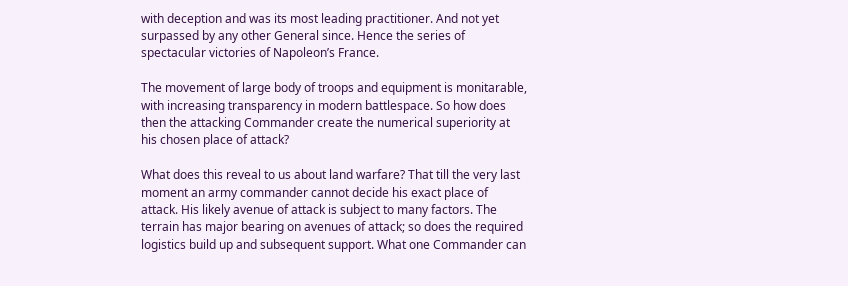with deception and was its most leading practitioner. And not yet surpassed by any other General since. Hence the series of spectacular victories of Napoleon’s France.

The movement of large body of troops and equipment is monitarable, with increasing transparency in modern battlespace. So how does then the attacking Commander create the numerical superiority at his chosen place of attack?

What does this reveal to us about land warfare? That till the very last moment an army commander cannot decide his exact place of attack. His likely avenue of attack is subject to many factors. The terrain has major bearing on avenues of attack; so does the required logistics build up and subsequent support. What one Commander can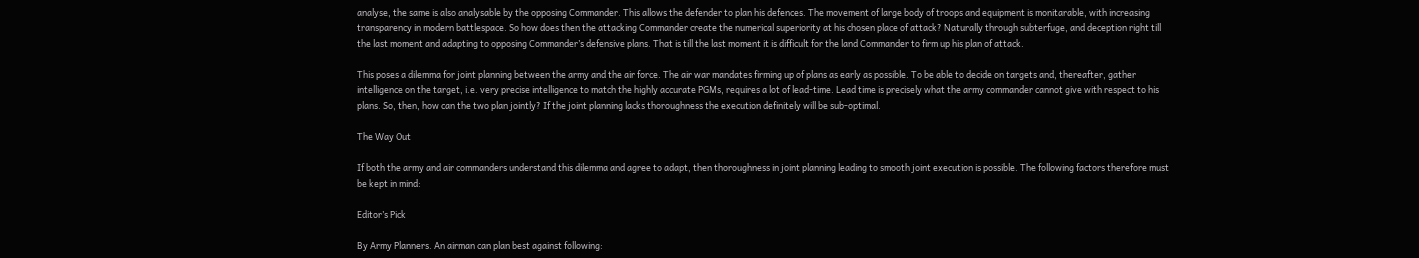analyse, the same is also analysable by the opposing Commander. This allows the defender to plan his defences. The movement of large body of troops and equipment is monitarable, with increasing transparency in modern battlespace. So how does then the attacking Commander create the numerical superiority at his chosen place of attack? Naturally through subterfuge, and deception right till the last moment and adapting to opposing Commander’s defensive plans. That is till the last moment it is difficult for the land Commander to firm up his plan of attack.

This poses a dilemma for joint planning between the army and the air force. The air war mandates firming up of plans as early as possible. To be able to decide on targets and, thereafter, gather intelligence on the target, i.e. very precise intelligence to match the highly accurate PGMs, requires a lot of lead-time. Lead time is precisely what the army commander cannot give with respect to his plans. So, then, how can the two plan jointly? If the joint planning lacks thoroughness the execution definitely will be sub-optimal.

The Way Out

If both the army and air commanders understand this dilemma and agree to adapt, then thoroughness in joint planning leading to smooth joint execution is possible. The following factors therefore must be kept in mind:

Editor’s Pick

By Army Planners. An airman can plan best against following: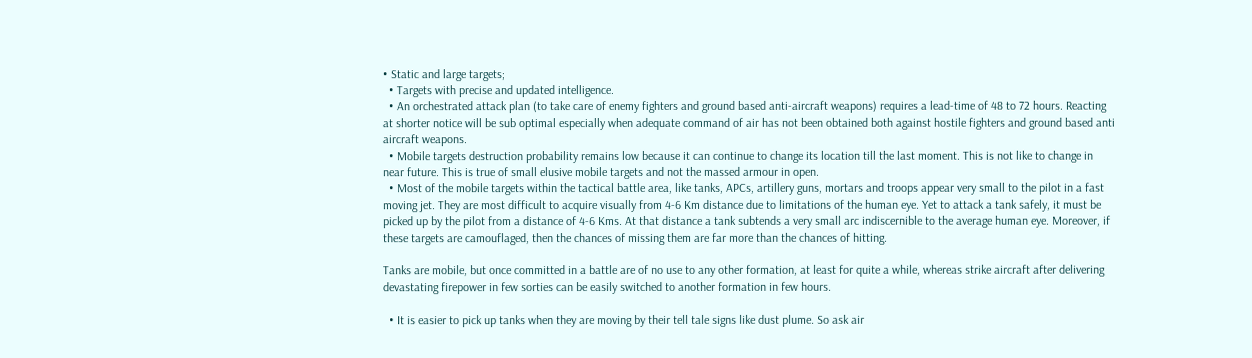• Static and large targets;
  • Targets with precise and updated intelligence.
  • An orchestrated attack plan (to take care of enemy fighters and ground based anti-aircraft weapons) requires a lead-time of 48 to 72 hours. Reacting at shorter notice will be sub optimal especially when adequate command of air has not been obtained both against hostile fighters and ground based anti aircraft weapons.
  • Mobile targets destruction probability remains low because it can continue to change its location till the last moment. This is not like to change in near future. This is true of small elusive mobile targets and not the massed armour in open.
  • Most of the mobile targets within the tactical battle area, like tanks, APCs, artillery guns, mortars and troops appear very small to the pilot in a fast moving jet. They are most difficult to acquire visually from 4-6 Km distance due to limitations of the human eye. Yet to attack a tank safely, it must be picked up by the pilot from a distance of 4-6 Kms. At that distance a tank subtends a very small arc indiscernible to the average human eye. Moreover, if these targets are camouflaged, then the chances of missing them are far more than the chances of hitting.

Tanks are mobile, but once committed in a battle are of no use to any other formation, at least for quite a while, whereas strike aircraft after delivering devastating firepower in few sorties can be easily switched to another formation in few hours.

  • It is easier to pick up tanks when they are moving by their tell tale signs like dust plume. So ask air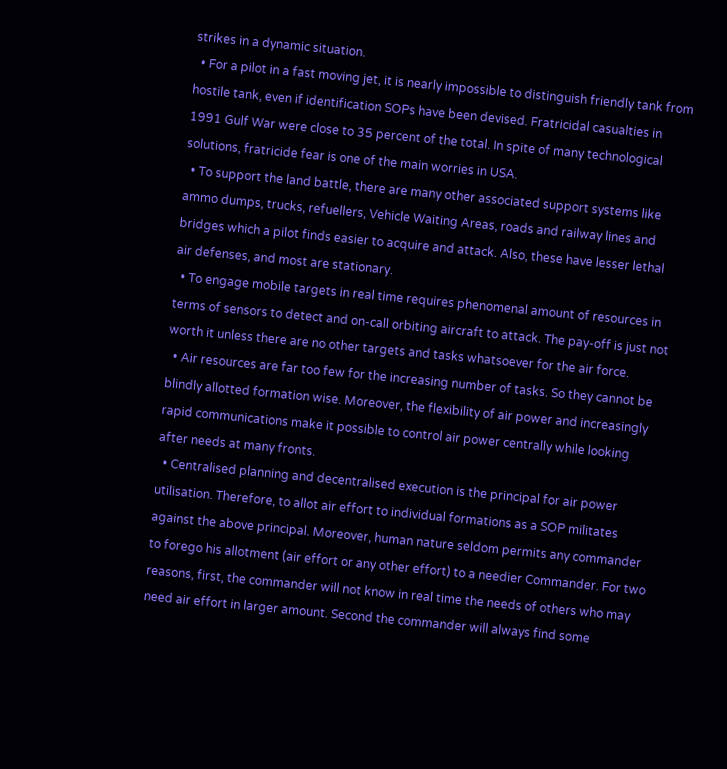strikes in a dynamic situation.
  • For a pilot in a fast moving jet, it is nearly impossible to distinguish friendly tank from hostile tank, even if identification SOPs have been devised. Fratricidal casualties in 1991 Gulf War were close to 35 percent of the total. In spite of many technological solutions, fratricide fear is one of the main worries in USA.
  • To support the land battle, there are many other associated support systems like ammo dumps, trucks, refuellers, Vehicle Waiting Areas, roads and railway lines and bridges which a pilot finds easier to acquire and attack. Also, these have lesser lethal air defenses, and most are stationary.
  • To engage mobile targets in real time requires phenomenal amount of resources in terms of sensors to detect and on-call orbiting aircraft to attack. The pay-off is just not worth it unless there are no other targets and tasks whatsoever for the air force.
  • Air resources are far too few for the increasing number of tasks. So they cannot be blindly allotted formation wise. Moreover, the flexibility of air power and increasingly rapid communications make it possible to control air power centrally while looking after needs at many fronts.
  • Centralised planning and decentralised execution is the principal for air power utilisation. Therefore, to allot air effort to individual formations as a SOP militates against the above principal. Moreover, human nature seldom permits any commander to forego his allotment (air effort or any other effort) to a needier Commander. For two reasons, first, the commander will not know in real time the needs of others who may need air effort in larger amount. Second the commander will always find some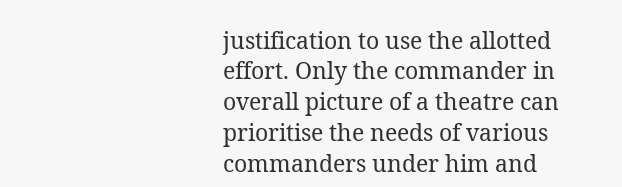justification to use the allotted effort. Only the commander in overall picture of a theatre can prioritise the needs of various commanders under him and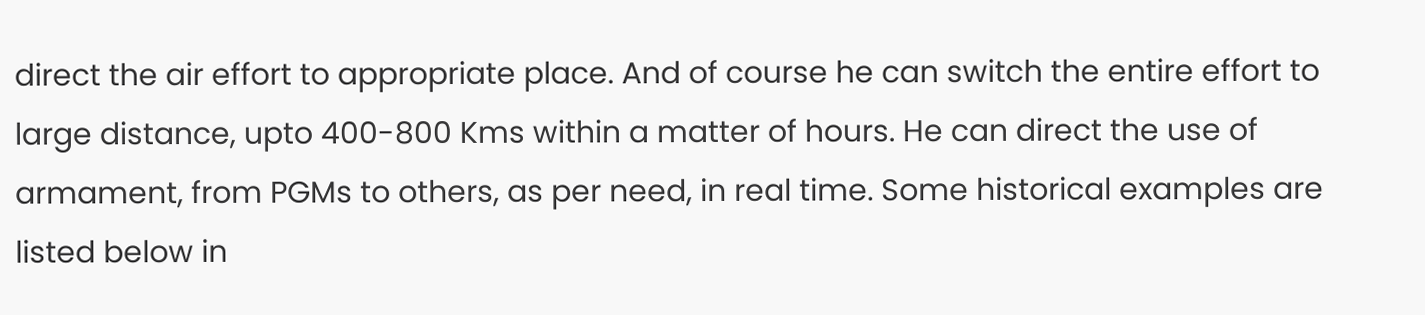direct the air effort to appropriate place. And of course he can switch the entire effort to large distance, upto 400-800 Kms within a matter of hours. He can direct the use of armament, from PGMs to others, as per need, in real time. Some historical examples are listed below in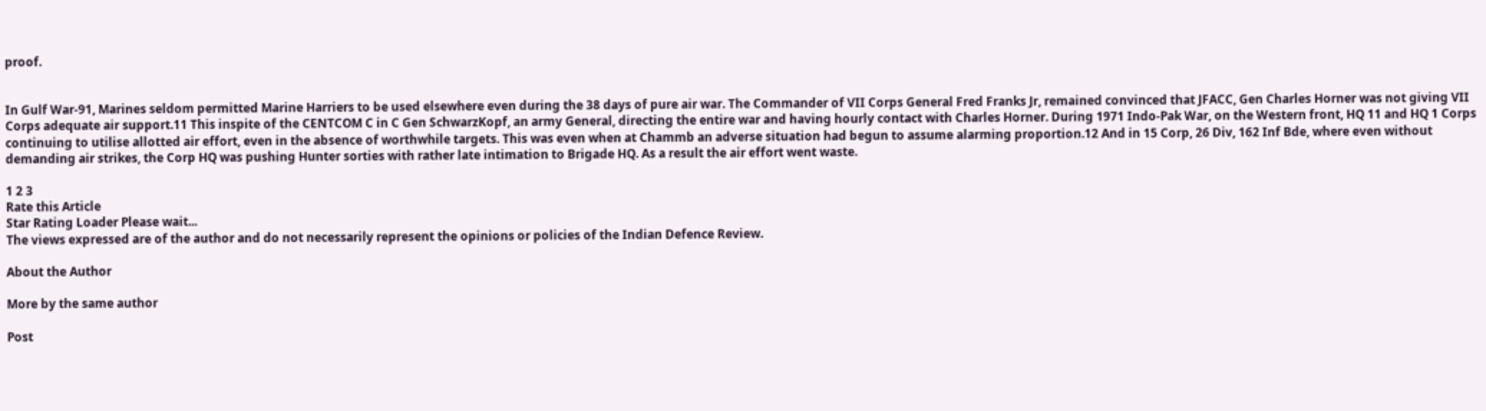proof.


In Gulf War-91, Marines seldom permitted Marine Harriers to be used elsewhere even during the 38 days of pure air war. The Commander of VII Corps General Fred Franks Jr, remained convinced that JFACC, Gen Charles Horner was not giving VII Corps adequate air support.11 This inspite of the CENTCOM C in C Gen SchwarzKopf, an army General, directing the entire war and having hourly contact with Charles Horner. During 1971 Indo-Pak War, on the Western front, HQ 11 and HQ 1 Corps continuing to utilise allotted air effort, even in the absence of worthwhile targets. This was even when at Chammb an adverse situation had begun to assume alarming proportion.12 And in 15 Corp, 26 Div, 162 Inf Bde, where even without demanding air strikes, the Corp HQ was pushing Hunter sorties with rather late intimation to Brigade HQ. As a result the air effort went waste.

1 2 3
Rate this Article
Star Rating Loader Please wait...
The views expressed are of the author and do not necessarily represent the opinions or policies of the Indian Defence Review.

About the Author

More by the same author

Post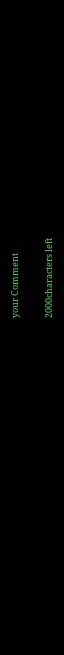your Comment

2000characters left